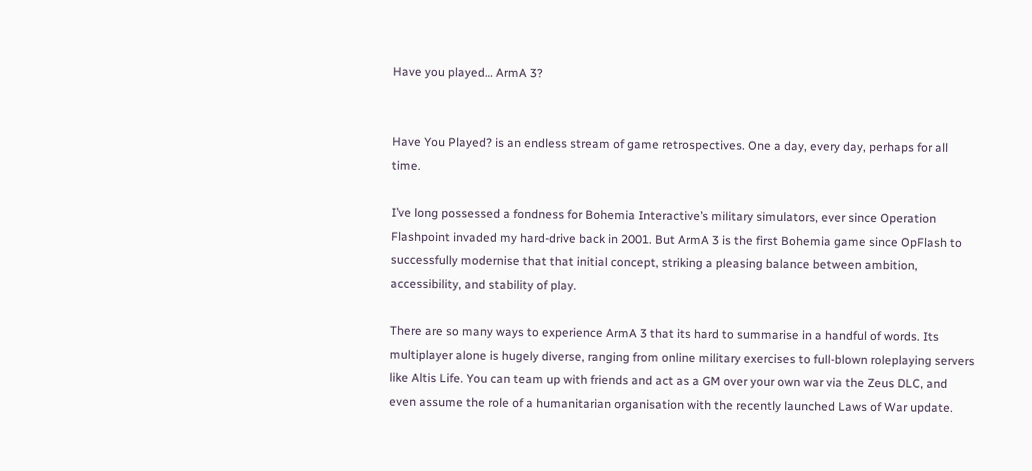Have you played… ArmA 3?


Have You Played? is an endless stream of game retrospectives. One a day, every day, perhaps for all time.

I’ve long possessed a fondness for Bohemia Interactive’s military simulators, ever since Operation Flashpoint invaded my hard-drive back in 2001. But ArmA 3 is the first Bohemia game since OpFlash to successfully modernise that that initial concept, striking a pleasing balance between ambition, accessibility, and stability of play.

There are so many ways to experience ArmA 3 that its hard to summarise in a handful of words. Its multiplayer alone is hugely diverse, ranging from online military exercises to full-blown roleplaying servers like Altis Life. You can team up with friends and act as a GM over your own war via the Zeus DLC, and even assume the role of a humanitarian organisation with the recently launched Laws of War update.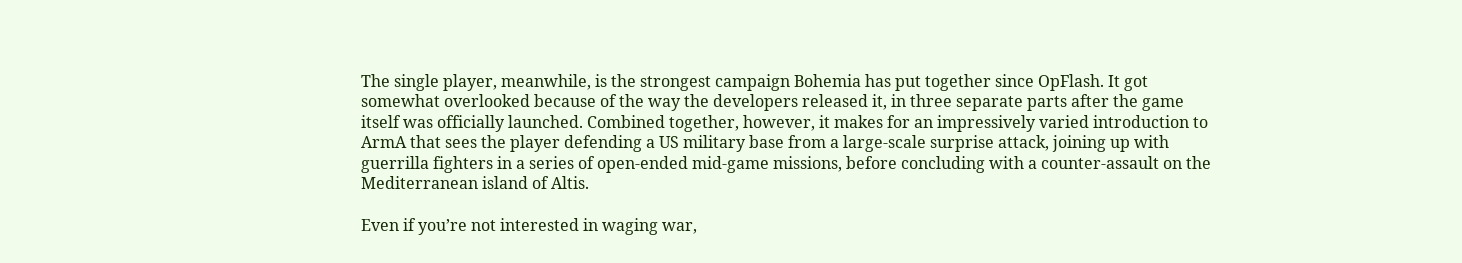The single player, meanwhile, is the strongest campaign Bohemia has put together since OpFlash. It got somewhat overlooked because of the way the developers released it, in three separate parts after the game itself was officially launched. Combined together, however, it makes for an impressively varied introduction to ArmA that sees the player defending a US military base from a large-scale surprise attack, joining up with guerrilla fighters in a series of open-ended mid-game missions, before concluding with a counter-assault on the Mediterranean island of Altis.

Even if you’re not interested in waging war,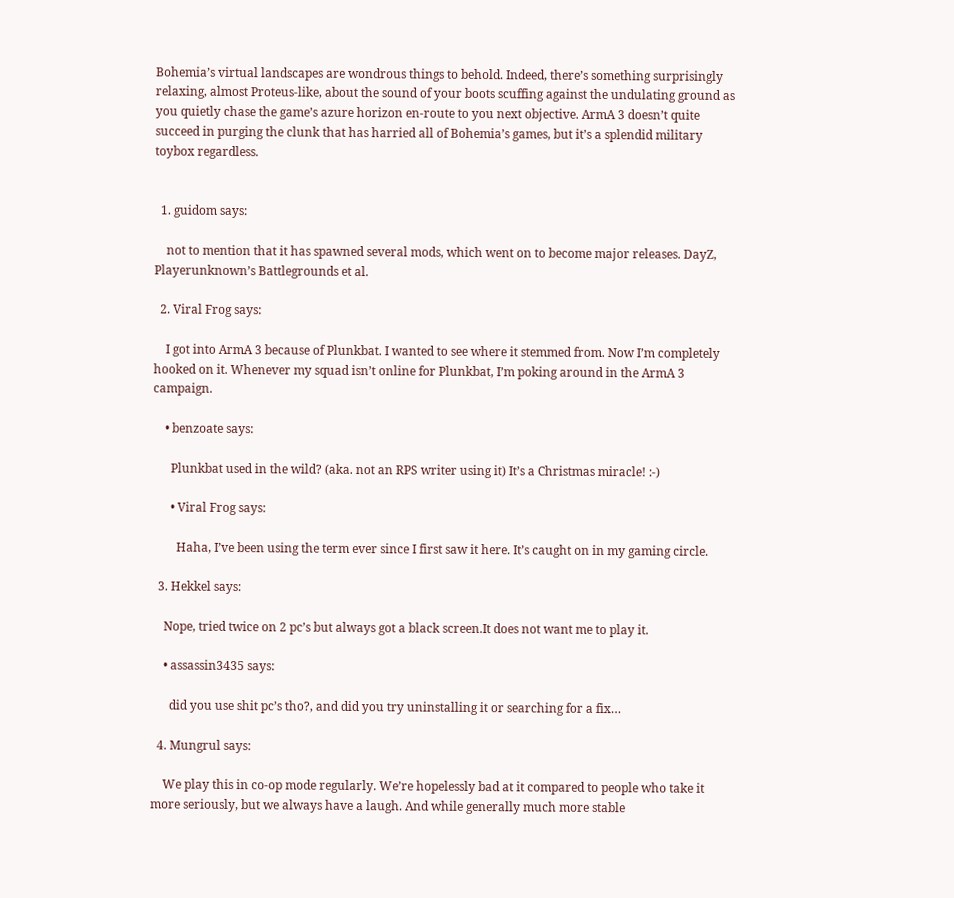Bohemia’s virtual landscapes are wondrous things to behold. Indeed, there’s something surprisingly relaxing, almost Proteus-like, about the sound of your boots scuffing against the undulating ground as you quietly chase the game’s azure horizon en-route to you next objective. ArmA 3 doesn’t quite succeed in purging the clunk that has harried all of Bohemia’s games, but it’s a splendid military toybox regardless.


  1. guidom says:

    not to mention that it has spawned several mods, which went on to become major releases. DayZ, Playerunknown’s Battlegrounds et al.

  2. Viral Frog says:

    I got into ArmA 3 because of Plunkbat. I wanted to see where it stemmed from. Now I’m completely hooked on it. Whenever my squad isn’t online for Plunkbat, I’m poking around in the ArmA 3 campaign.

    • benzoate says:

      Plunkbat used in the wild? (aka. not an RPS writer using it) It’s a Christmas miracle! :-)

      • Viral Frog says:

        Haha, I’ve been using the term ever since I first saw it here. It’s caught on in my gaming circle.

  3. Hekkel says:

    Nope, tried twice on 2 pc’s but always got a black screen.It does not want me to play it.

    • assassin3435 says:

      did you use shit pc’s tho?, and did you try uninstalling it or searching for a fix…

  4. Mungrul says:

    We play this in co-op mode regularly. We’re hopelessly bad at it compared to people who take it more seriously, but we always have a laugh. And while generally much more stable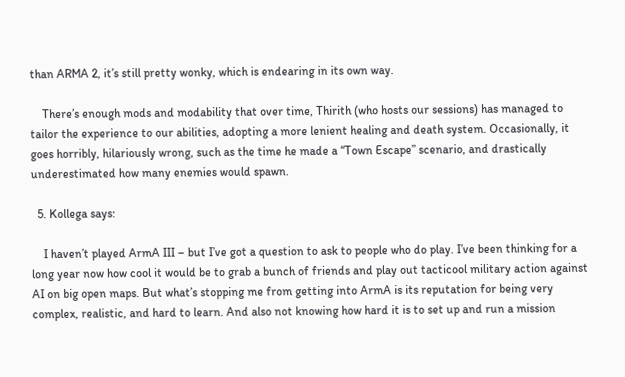than ARMA 2, it’s still pretty wonky, which is endearing in its own way.

    There’s enough mods and modability that over time, Thirith (who hosts our sessions) has managed to tailor the experience to our abilities, adopting a more lenient healing and death system. Occasionally, it goes horribly, hilariously wrong, such as the time he made a “Town Escape” scenario, and drastically underestimated how many enemies would spawn.

  5. Kollega says:

    I haven’t played ArmA III – but I’ve got a question to ask to people who do play. I’ve been thinking for a long year now how cool it would be to grab a bunch of friends and play out tacticool military action against AI on big open maps. But what’s stopping me from getting into ArmA is its reputation for being very complex, realistic, and hard to learn. And also not knowing how hard it is to set up and run a mission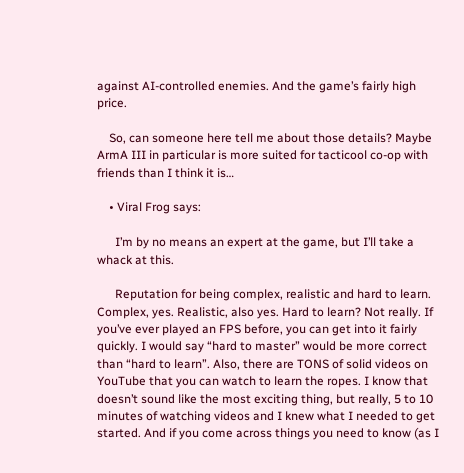against AI-controlled enemies. And the game’s fairly high price.

    So, can someone here tell me about those details? Maybe ArmA III in particular is more suited for tacticool co-op with friends than I think it is…

    • Viral Frog says:

      I’m by no means an expert at the game, but I’ll take a whack at this.

      Reputation for being complex, realistic and hard to learn. Complex, yes. Realistic, also yes. Hard to learn? Not really. If you’ve ever played an FPS before, you can get into it fairly quickly. I would say “hard to master” would be more correct than “hard to learn”. Also, there are TONS of solid videos on YouTube that you can watch to learn the ropes. I know that doesn’t sound like the most exciting thing, but really, 5 to 10 minutes of watching videos and I knew what I needed to get started. And if you come across things you need to know (as I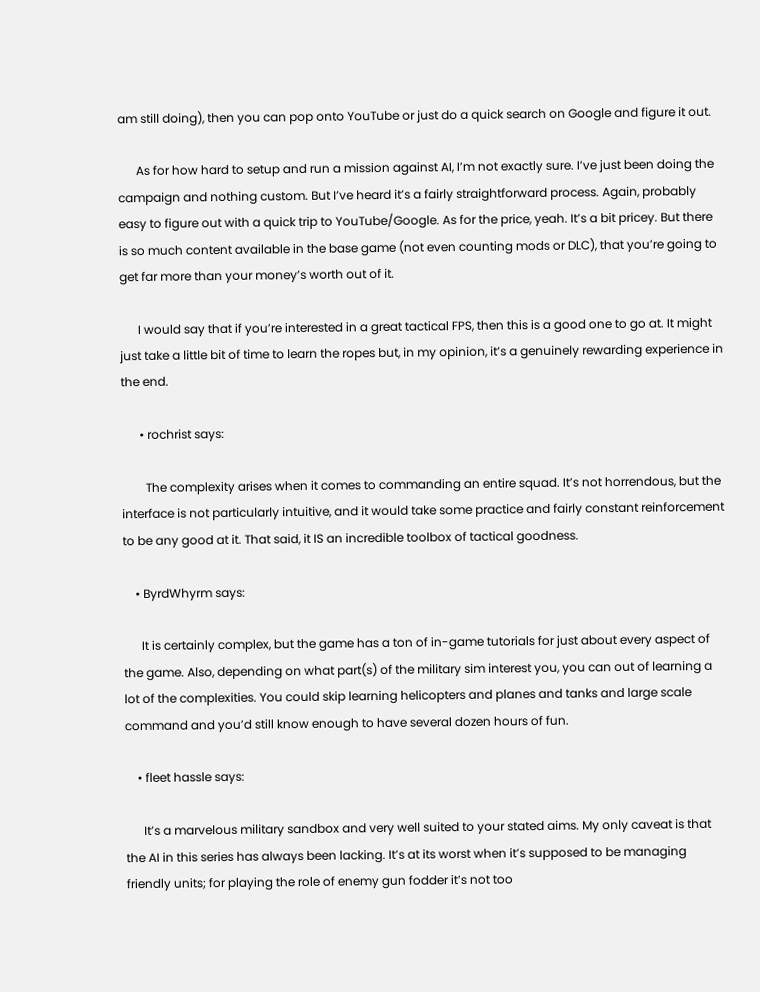am still doing), then you can pop onto YouTube or just do a quick search on Google and figure it out.

      As for how hard to setup and run a mission against AI, I’m not exactly sure. I’ve just been doing the campaign and nothing custom. But I’ve heard it’s a fairly straightforward process. Again, probably easy to figure out with a quick trip to YouTube/Google. As for the price, yeah. It’s a bit pricey. But there is so much content available in the base game (not even counting mods or DLC), that you’re going to get far more than your money’s worth out of it.

      I would say that if you’re interested in a great tactical FPS, then this is a good one to go at. It might just take a little bit of time to learn the ropes but, in my opinion, it’s a genuinely rewarding experience in the end.

      • rochrist says:

        The complexity arises when it comes to commanding an entire squad. It’s not horrendous, but the interface is not particularly intuitive, and it would take some practice and fairly constant reinforcement to be any good at it. That said, it IS an incredible toolbox of tactical goodness.

    • ByrdWhyrm says:

      It is certainly complex, but the game has a ton of in-game tutorials for just about every aspect of the game. Also, depending on what part(s) of the military sim interest you, you can out of learning a lot of the complexities. You could skip learning helicopters and planes and tanks and large scale command and you’d still know enough to have several dozen hours of fun.

    • fleet hassle says:

      It’s a marvelous military sandbox and very well suited to your stated aims. My only caveat is that the AI in this series has always been lacking. It’s at its worst when it’s supposed to be managing friendly units; for playing the role of enemy gun fodder it’s not too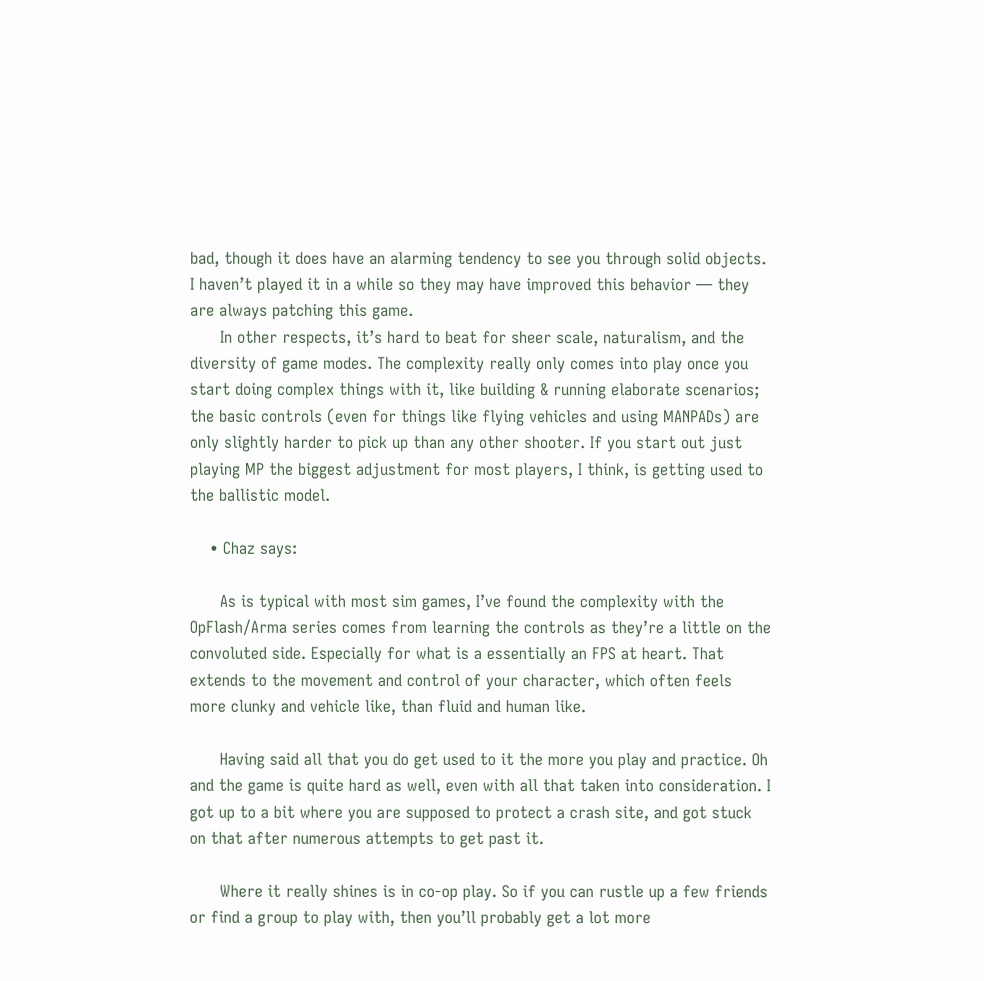bad, though it does have an alarming tendency to see you through solid objects. I haven’t played it in a while so they may have improved this behavior — they are always patching this game.
      In other respects, it’s hard to beat for sheer scale, naturalism, and the diversity of game modes. The complexity really only comes into play once you start doing complex things with it, like building & running elaborate scenarios; the basic controls (even for things like flying vehicles and using MANPADs) are only slightly harder to pick up than any other shooter. If you start out just playing MP the biggest adjustment for most players, I think, is getting used to the ballistic model.

    • Chaz says:

      As is typical with most sim games, I’ve found the complexity with the OpFlash/Arma series comes from learning the controls as they’re a little on the convoluted side. Especially for what is a essentially an FPS at heart. That extends to the movement and control of your character, which often feels more clunky and vehicle like, than fluid and human like.

      Having said all that you do get used to it the more you play and practice. Oh and the game is quite hard as well, even with all that taken into consideration. I got up to a bit where you are supposed to protect a crash site, and got stuck on that after numerous attempts to get past it.

      Where it really shines is in co-op play. So if you can rustle up a few friends or find a group to play with, then you’ll probably get a lot more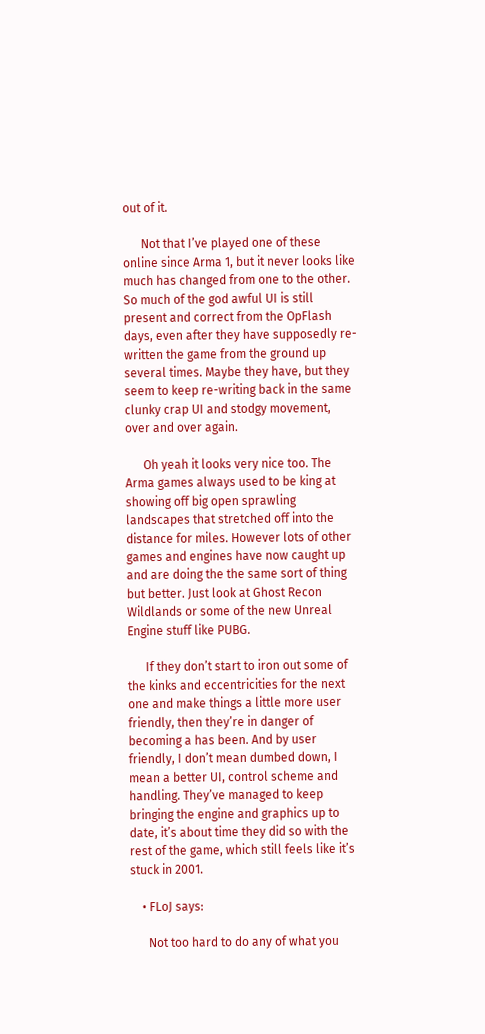out of it.

      Not that I’ve played one of these online since Arma 1, but it never looks like much has changed from one to the other. So much of the god awful UI is still present and correct from the OpFlash days, even after they have supposedly re-written the game from the ground up several times. Maybe they have, but they seem to keep re-writing back in the same clunky crap UI and stodgy movement, over and over again.

      Oh yeah it looks very nice too. The Arma games always used to be king at showing off big open sprawling landscapes that stretched off into the distance for miles. However lots of other games and engines have now caught up and are doing the the same sort of thing but better. Just look at Ghost Recon Wildlands or some of the new Unreal Engine stuff like PUBG.

      If they don’t start to iron out some of the kinks and eccentricities for the next one and make things a little more user friendly, then they’re in danger of becoming a has been. And by user friendly, I don’t mean dumbed down, I mean a better UI, control scheme and handling. They’ve managed to keep bringing the engine and graphics up to date, it’s about time they did so with the rest of the game, which still feels like it’s stuck in 2001.

    • FLoJ says:

      Not too hard to do any of what you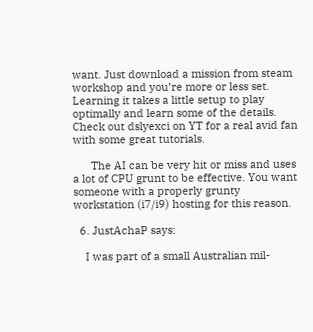want. Just download a mission from steam workshop and you’re more or less set. Learning it takes a little setup to play optimally and learn some of the details. Check out dslyexci on YT for a real avid fan with some great tutorials.

      The AI can be very hit or miss and uses a lot of CPU grunt to be effective. You want someone with a properly grunty workstation (i7/i9) hosting for this reason.

  6. JustAchaP says:

    I was part of a small Australian mil-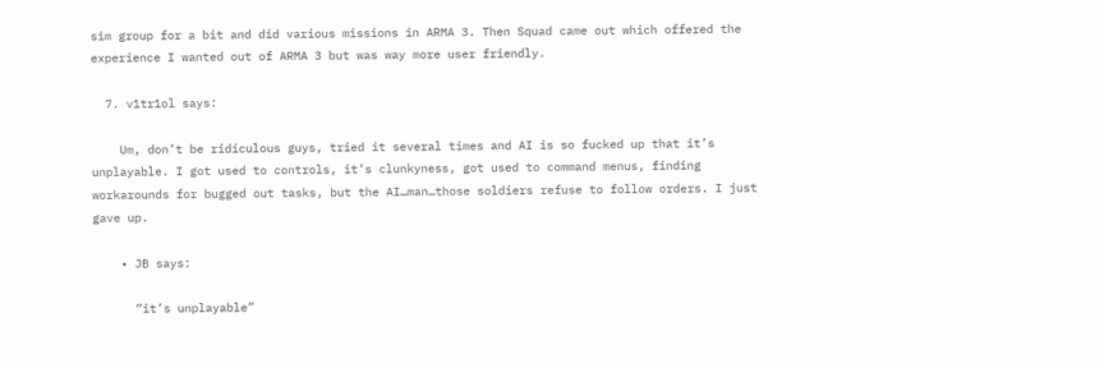sim group for a bit and did various missions in ARMA 3. Then Squad came out which offered the experience I wanted out of ARMA 3 but was way more user friendly.

  7. v1tr1ol says:

    Um, don’t be ridiculous guys, tried it several times and AI is so fucked up that it’s unplayable. I got used to controls, it’s clunkyness, got used to command menus, finding workarounds for bugged out tasks, but the AI…man…those soldiers refuse to follow orders. I just gave up.

    • JB says:

      “it’s unplayable”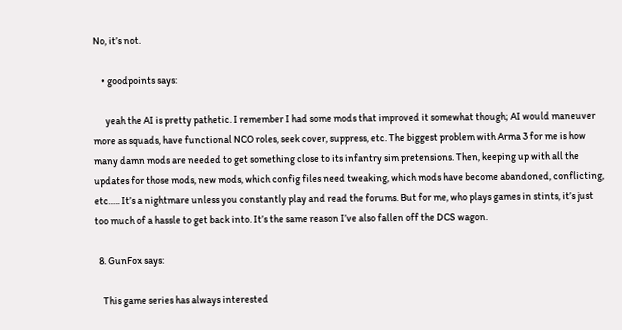No, it’s not.

    • goodpoints says:

      yeah the AI is pretty pathetic. I remember I had some mods that improved it somewhat though; AI would maneuver more as squads, have functional NCO roles, seek cover, suppress, etc. The biggest problem with Arma 3 for me is how many damn mods are needed to get something close to its infantry sim pretensions. Then, keeping up with all the updates for those mods, new mods, which config files need tweaking, which mods have become abandoned, conflicting, etc….. It’s a nightmare unless you constantly play and read the forums. But for me, who plays games in stints, it’s just too much of a hassle to get back into. It’s the same reason I’ve also fallen off the DCS wagon.

  8. GunFox says:

    This game series has always interested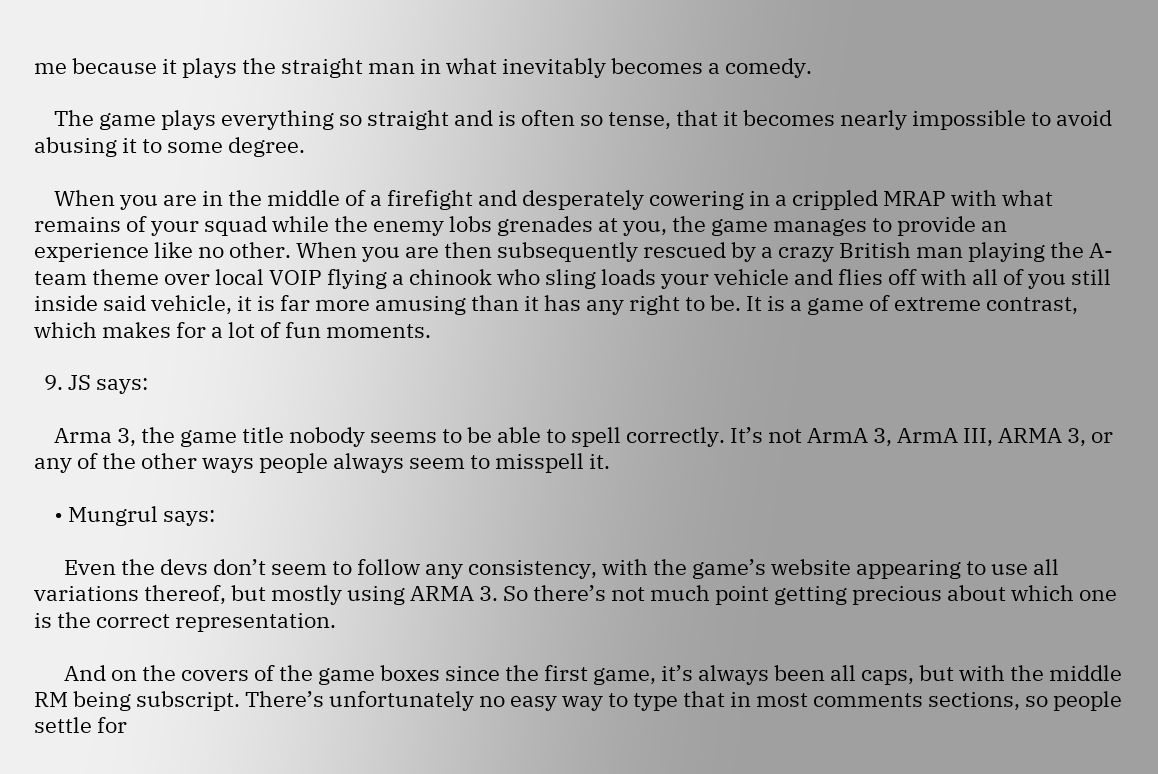me because it plays the straight man in what inevitably becomes a comedy.

    The game plays everything so straight and is often so tense, that it becomes nearly impossible to avoid abusing it to some degree.

    When you are in the middle of a firefight and desperately cowering in a crippled MRAP with what remains of your squad while the enemy lobs grenades at you, the game manages to provide an experience like no other. When you are then subsequently rescued by a crazy British man playing the A-team theme over local VOIP flying a chinook who sling loads your vehicle and flies off with all of you still inside said vehicle, it is far more amusing than it has any right to be. It is a game of extreme contrast, which makes for a lot of fun moments.

  9. JS says:

    Arma 3, the game title nobody seems to be able to spell correctly. It’s not ArmA 3, ArmA III, ARMA 3, or any of the other ways people always seem to misspell it.

    • Mungrul says:

      Even the devs don’t seem to follow any consistency, with the game’s website appearing to use all variations thereof, but mostly using ARMA 3. So there’s not much point getting precious about which one is the correct representation.

      And on the covers of the game boxes since the first game, it’s always been all caps, but with the middle RM being subscript. There’s unfortunately no easy way to type that in most comments sections, so people settle for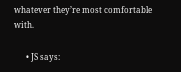whatever they’re most comfortable with.

      • JS says: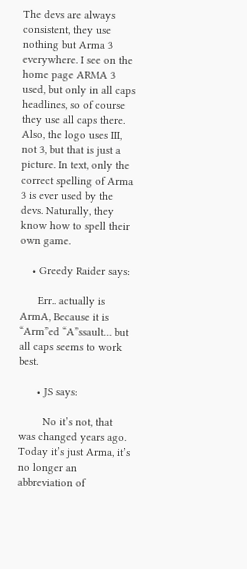The devs are always consistent, they use nothing but Arma 3 everywhere. I see on the home page ARMA 3 used, but only in all caps headlines, so of course they use all caps there. Also, the logo uses III, not 3, but that is just a picture. In text, only the correct spelling of Arma 3 is ever used by the devs. Naturally, they know how to spell their own game.

    • Greedy Raider says:

      Err.. actually is ArmA, Because it is “Arm”ed “A”ssault… but all caps seems to work best.

      • JS says:

        No it’s not, that was changed years ago. Today it’s just Arma, it’s no longer an abbreviation of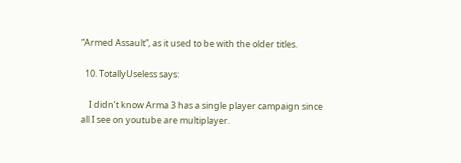“Armed Assault”, as it used to be with the older titles.

  10. TotallyUseless says:

    I didn’t know Arma 3 has a single player campaign since all I see on youtube are multiplayer.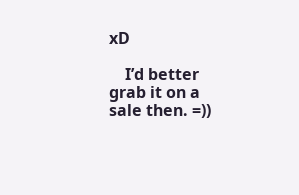xD

    I’d better grab it on a sale then. =))